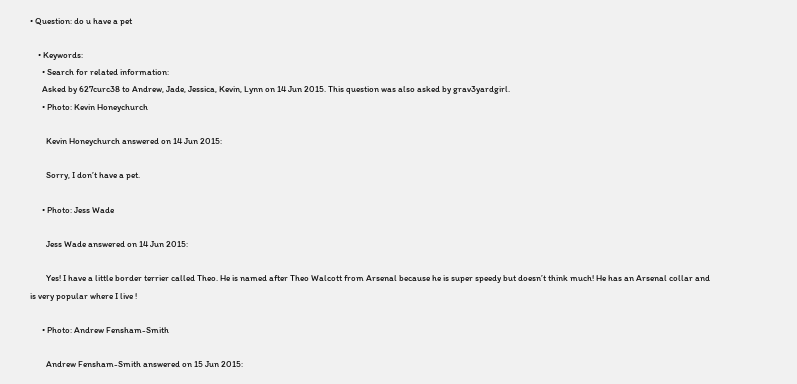• Question: do u have a pet

    • Keywords:
      • Search for related information:
      Asked by 627curc38 to Andrew, Jade, Jessica, Kevin, Lynn on 14 Jun 2015. This question was also asked by grav3yardgirl.
      • Photo: Kevin Honeychurch

        Kevin Honeychurch answered on 14 Jun 2015:

        Sorry, I don’t have a pet.

      • Photo: Jess Wade

        Jess Wade answered on 14 Jun 2015:

        Yes! I have a little border terrier called Theo. He is named after Theo Walcott from Arsenal because he is super speedy but doesn’t think much! He has an Arsenal collar and is very popular where I live !

      • Photo: Andrew Fensham-Smith

        Andrew Fensham-Smith answered on 15 Jun 2015: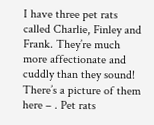I have three pet rats called Charlie, Finley and Frank. They’re much more affectionate and cuddly than they sound! There’s a picture of them here – . Pet rats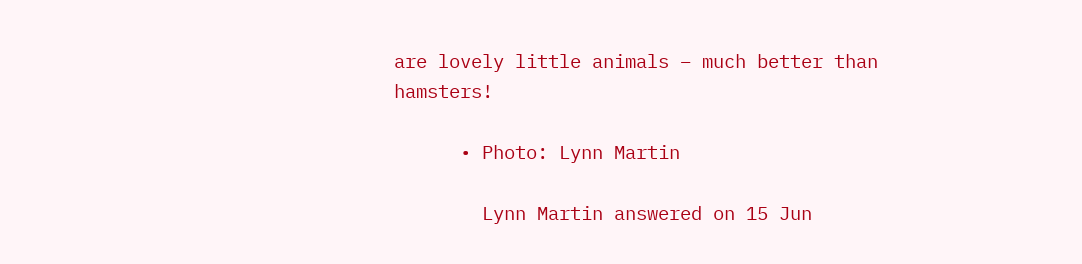are lovely little animals – much better than hamsters!

      • Photo: Lynn Martin

        Lynn Martin answered on 15 Jun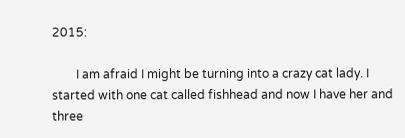2015:

        I am afraid I might be turning into a crazy cat lady. I started with one cat called fishhead and now I have her and three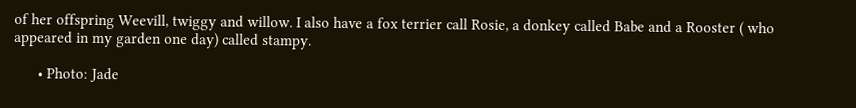of her offspring Weevill, twiggy and willow. I also have a fox terrier call Rosie, a donkey called Babe and a Rooster ( who appeared in my garden one day) called stampy.

      • Photo: Jade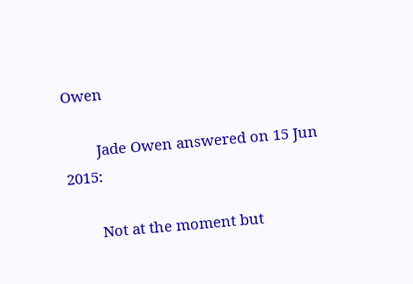Owen

        Jade Owen answered on 15 Jun 2015:

        Not at the moment but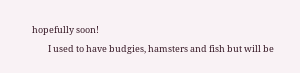hopefully soon!
        I used to have budgies, hamsters and fish but will be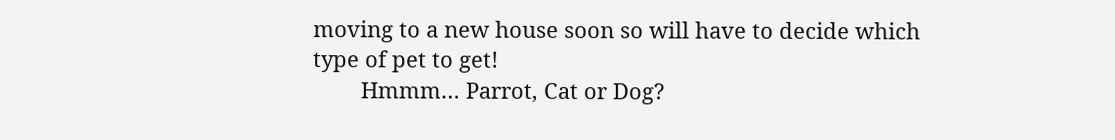moving to a new house soon so will have to decide which type of pet to get!
        Hmmm… Parrot, Cat or Dog?